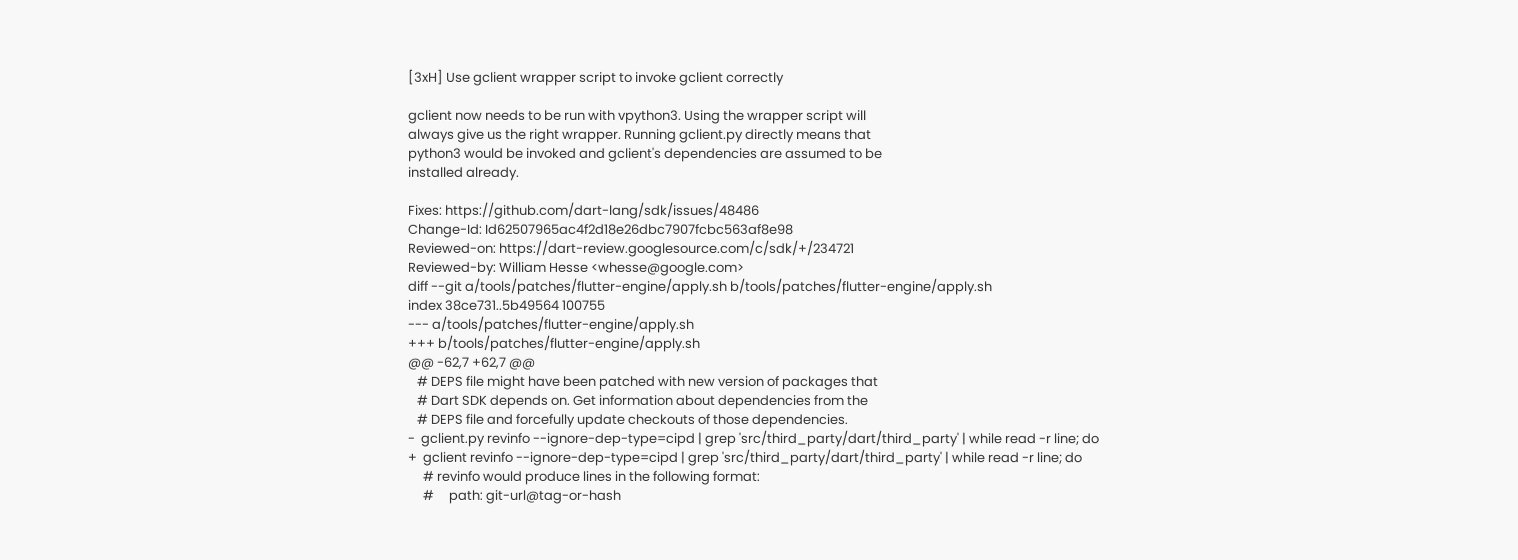[3xH] Use gclient wrapper script to invoke gclient correctly

gclient now needs to be run with vpython3. Using the wrapper script will
always give us the right wrapper. Running gclient.py directly means that
python3 would be invoked and gclient's dependencies are assumed to be
installed already.

Fixes: https://github.com/dart-lang/sdk/issues/48486
Change-Id: Id62507965ac4f2d18e26dbc7907fcbc563af8e98
Reviewed-on: https://dart-review.googlesource.com/c/sdk/+/234721
Reviewed-by: William Hesse <whesse@google.com>
diff --git a/tools/patches/flutter-engine/apply.sh b/tools/patches/flutter-engine/apply.sh
index 38ce731..5b49564 100755
--- a/tools/patches/flutter-engine/apply.sh
+++ b/tools/patches/flutter-engine/apply.sh
@@ -62,7 +62,7 @@
   # DEPS file might have been patched with new version of packages that
   # Dart SDK depends on. Get information about dependencies from the
   # DEPS file and forcefully update checkouts of those dependencies.
-  gclient.py revinfo --ignore-dep-type=cipd | grep 'src/third_party/dart/third_party' | while read -r line; do
+  gclient revinfo --ignore-dep-type=cipd | grep 'src/third_party/dart/third_party' | while read -r line; do
     # revinfo would produce lines in the following format:
     #     path: git-url@tag-or-hash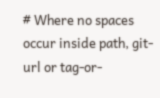# Where no spaces occur inside path, git-url or tag-or-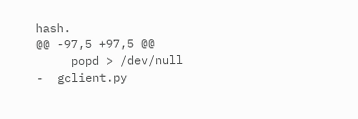hash.
@@ -97,5 +97,5 @@
     popd > /dev/null
-  gclient.py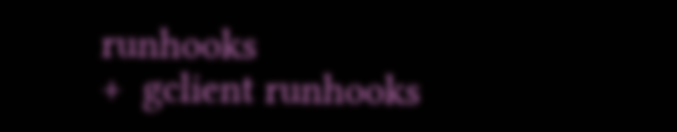runhooks
+  gclient runhooks